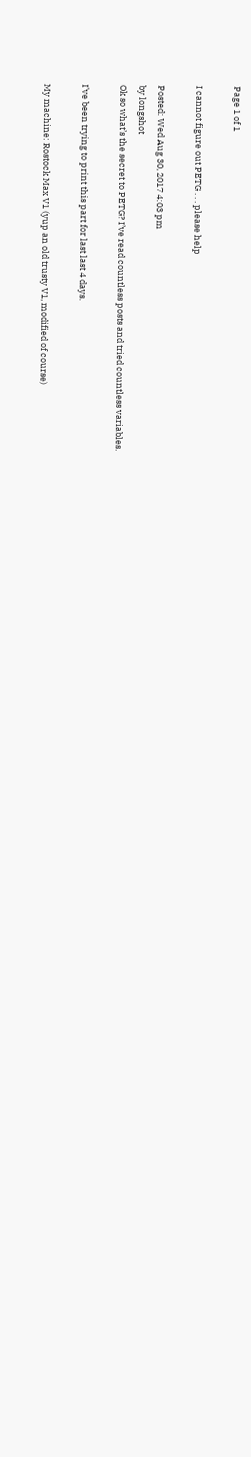Page 1 of 1

I cannot figure out PETG . . . please help

Posted: Wed Aug 30, 2017 4:03 pm
by longshot
Ok so what’s the secret to PETG? I’ve read countless posts and tried countless variables.

I’ve been trying to print this part for last last 4 days.

My machine: Rostock Max V1 (yup an old trusty V1, modified of course)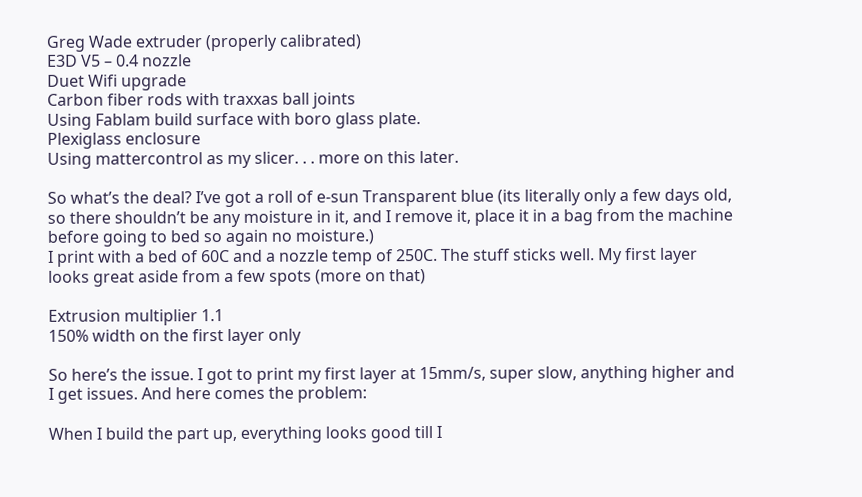Greg Wade extruder (properly calibrated)
E3D V5 – 0.4 nozzle
Duet Wifi upgrade
Carbon fiber rods with traxxas ball joints
Using Fablam build surface with boro glass plate.
Plexiglass enclosure
Using mattercontrol as my slicer. . . more on this later.

So what’s the deal? I’ve got a roll of e-sun Transparent blue (its literally only a few days old, so there shouldn’t be any moisture in it, and I remove it, place it in a bag from the machine before going to bed so again no moisture.)
I print with a bed of 60C and a nozzle temp of 250C. The stuff sticks well. My first layer looks great aside from a few spots (more on that)

Extrusion multiplier 1.1
150% width on the first layer only

So here’s the issue. I got to print my first layer at 15mm/s, super slow, anything higher and I get issues. And here comes the problem:

When I build the part up, everything looks good till I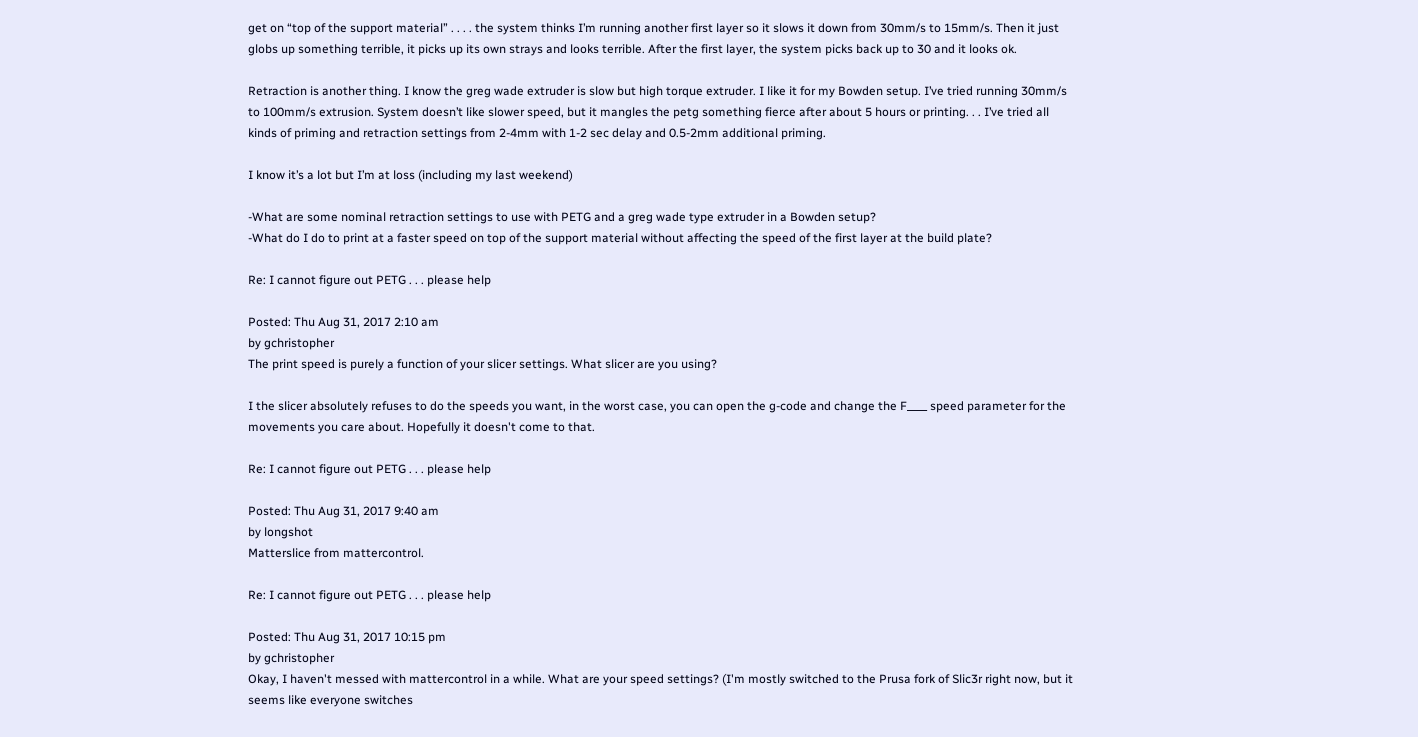get on “top of the support material” . . . . the system thinks I’m running another first layer so it slows it down from 30mm/s to 15mm/s. Then it just globs up something terrible, it picks up its own strays and looks terrible. After the first layer, the system picks back up to 30 and it looks ok.

Retraction is another thing. I know the greg wade extruder is slow but high torque extruder. I like it for my Bowden setup. I’ve tried running 30mm/s to 100mm/s extrusion. System doesn’t like slower speed, but it mangles the petg something fierce after about 5 hours or printing. . . I’ve tried all kinds of priming and retraction settings from 2-4mm with 1-2 sec delay and 0.5-2mm additional priming.

I know it’s a lot but I’m at loss (including my last weekend)

-What are some nominal retraction settings to use with PETG and a greg wade type extruder in a Bowden setup?
-What do I do to print at a faster speed on top of the support material without affecting the speed of the first layer at the build plate?

Re: I cannot figure out PETG . . . please help

Posted: Thu Aug 31, 2017 2:10 am
by gchristopher
The print speed is purely a function of your slicer settings. What slicer are you using?

I the slicer absolutely refuses to do the speeds you want, in the worst case, you can open the g-code and change the F____ speed parameter for the movements you care about. Hopefully it doesn't come to that.

Re: I cannot figure out PETG . . . please help

Posted: Thu Aug 31, 2017 9:40 am
by longshot
Matterslice from mattercontrol.

Re: I cannot figure out PETG . . . please help

Posted: Thu Aug 31, 2017 10:15 pm
by gchristopher
Okay, I haven't messed with mattercontrol in a while. What are your speed settings? (I'm mostly switched to the Prusa fork of Slic3r right now, but it seems like everyone switches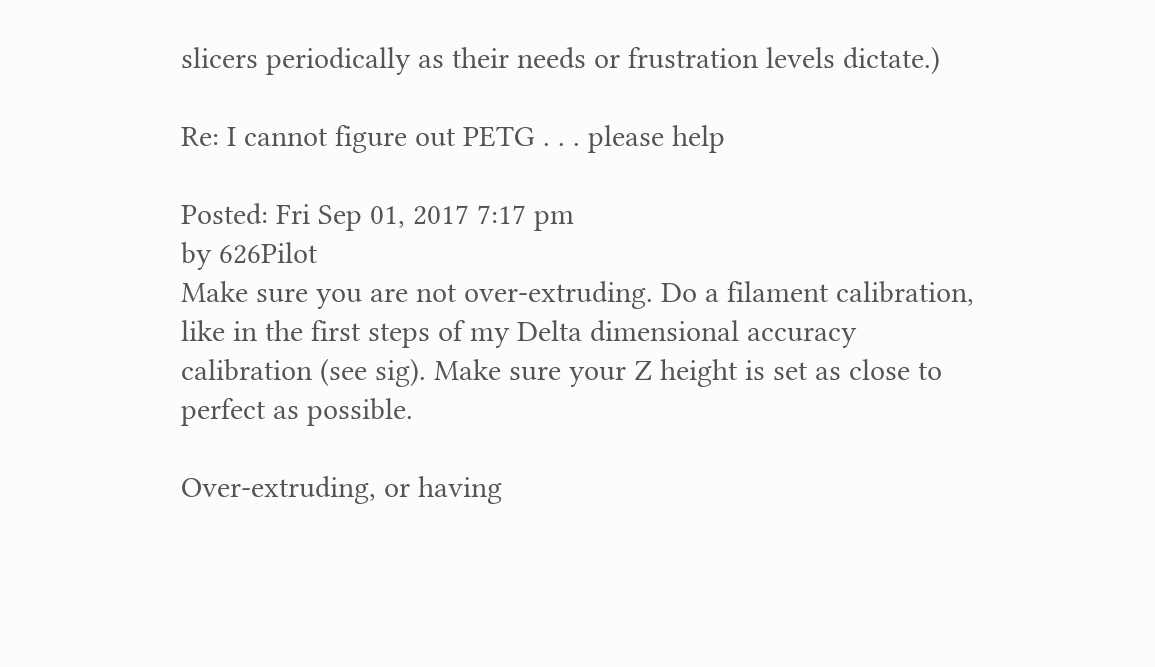slicers periodically as their needs or frustration levels dictate.)

Re: I cannot figure out PETG . . . please help

Posted: Fri Sep 01, 2017 7:17 pm
by 626Pilot
Make sure you are not over-extruding. Do a filament calibration, like in the first steps of my Delta dimensional accuracy calibration (see sig). Make sure your Z height is set as close to perfect as possible.

Over-extruding, or having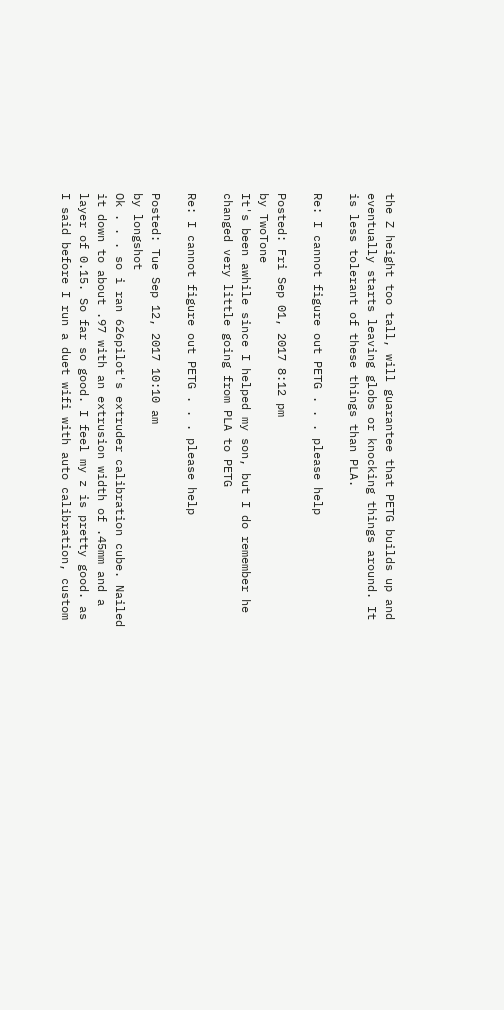the Z height too tall, will guarantee that PETG builds up and eventually starts leaving globs or knocking things around. It is less tolerant of these things than PLA.

Re: I cannot figure out PETG . . . please help

Posted: Fri Sep 01, 2017 8:12 pm
by TwoTone
It's been awhile since I helped my son, but I do remember he changed very little going from PLA to PETG

Re: I cannot figure out PETG . . . please help

Posted: Tue Sep 12, 2017 10:10 am
by longshot
Ok . . . so i ran 626pilot's extruder calibration cube. Nailed it down to about .97 with an extrusion width of .45mm and a layer of 0.15. So far so good. I feel my z is pretty good. as I said before I run a duet wifi with auto calibration, custom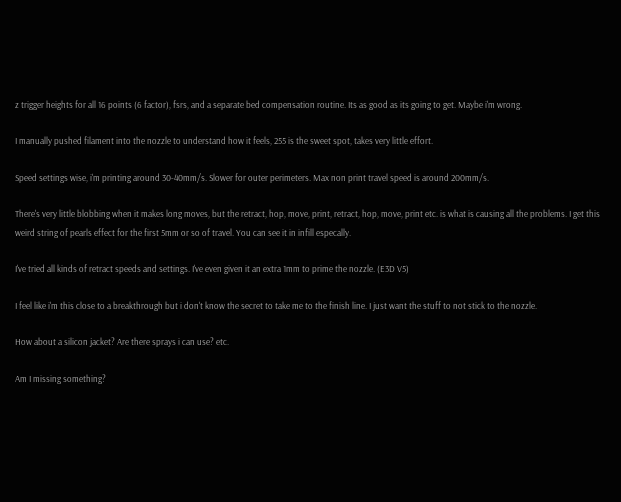z trigger heights for all 16 points (6 factor), fsrs, and a separate bed compensation routine. Its as good as its going to get. Maybe i'm wrong.

I manually pushed filament into the nozzle to understand how it feels, 255 is the sweet spot, takes very little effort.

Speed settings wise, i'm printing around 30-40mm/s. Slower for outer perimeters. Max non print travel speed is around 200mm/s.

There's very little blobbing when it makes long moves, but the retract, hop, move, print, retract, hop, move, print etc. is what is causing all the problems. I get this weird string of pearls effect for the first 5mm or so of travel. You can see it in infill especally.

I've tried all kinds of retract speeds and settings. I've even given it an extra 1mm to prime the nozzle. (E3D V5)

I feel like i'm this close to a breakthrough but i don't know the secret to take me to the finish line. I just want the stuff to not stick to the nozzle.

How about a silicon jacket? Are there sprays i can use? etc.

Am I missing something?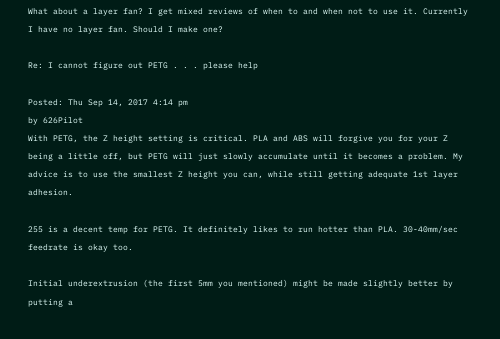What about a layer fan? I get mixed reviews of when to and when not to use it. Currently I have no layer fan. Should I make one?

Re: I cannot figure out PETG . . . please help

Posted: Thu Sep 14, 2017 4:14 pm
by 626Pilot
With PETG, the Z height setting is critical. PLA and ABS will forgive you for your Z being a little off, but PETG will just slowly accumulate until it becomes a problem. My advice is to use the smallest Z height you can, while still getting adequate 1st layer adhesion.

255 is a decent temp for PETG. It definitely likes to run hotter than PLA. 30-40mm/sec feedrate is okay too.

Initial underextrusion (the first 5mm you mentioned) might be made slightly better by putting a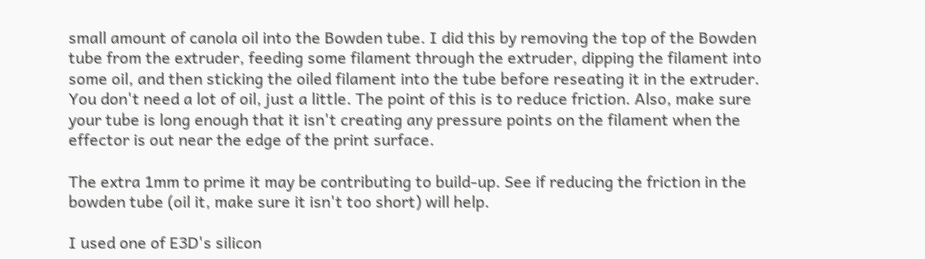small amount of canola oil into the Bowden tube. I did this by removing the top of the Bowden tube from the extruder, feeding some filament through the extruder, dipping the filament into some oil, and then sticking the oiled filament into the tube before reseating it in the extruder. You don't need a lot of oil, just a little. The point of this is to reduce friction. Also, make sure your tube is long enough that it isn't creating any pressure points on the filament when the effector is out near the edge of the print surface.

The extra 1mm to prime it may be contributing to build-up. See if reducing the friction in the bowden tube (oil it, make sure it isn't too short) will help.

I used one of E3D's silicon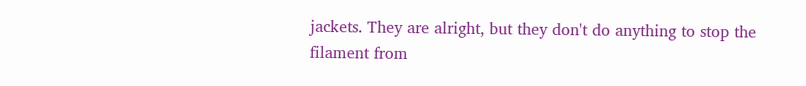jackets. They are alright, but they don't do anything to stop the filament from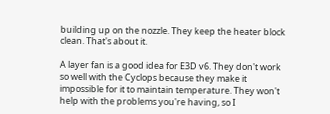building up on the nozzle. They keep the heater block clean. That's about it.

A layer fan is a good idea for E3D v6. They don't work so well with the Cyclops because they make it impossible for it to maintain temperature. They won't help with the problems you're having, so I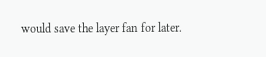would save the layer fan for later.